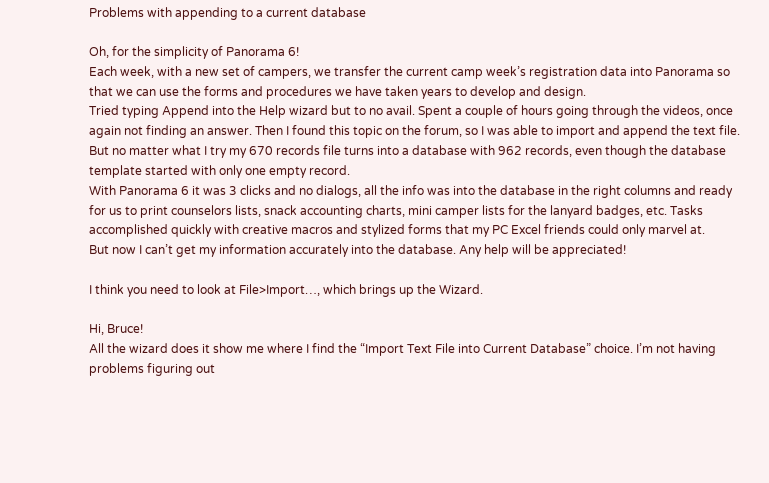Problems with appending to a current database

Oh, for the simplicity of Panorama 6!
Each week, with a new set of campers, we transfer the current camp week’s registration data into Panorama so that we can use the forms and procedures we have taken years to develop and design.
Tried typing Append into the Help wizard but to no avail. Spent a couple of hours going through the videos, once again not finding an answer. Then I found this topic on the forum, so I was able to import and append the text file. But no matter what I try my 670 records file turns into a database with 962 records, even though the database template started with only one empty record.
With Panorama 6 it was 3 clicks and no dialogs, all the info was into the database in the right columns and ready for us to print counselors lists, snack accounting charts, mini camper lists for the lanyard badges, etc. Tasks accomplished quickly with creative macros and stylized forms that my PC Excel friends could only marvel at.
But now I can’t get my information accurately into the database. Any help will be appreciated!

I think you need to look at File>Import…, which brings up the Wizard.

Hi, Bruce!
All the wizard does it show me where I find the “Import Text File into Current Database” choice. I’m not having problems figuring out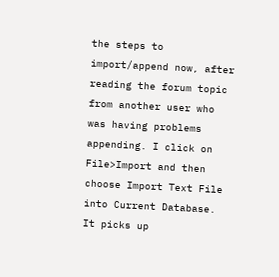the steps to import/append now, after reading the forum topic from another user who was having problems appending. I click on File>Import and then choose Import Text File into Current Database. It picks up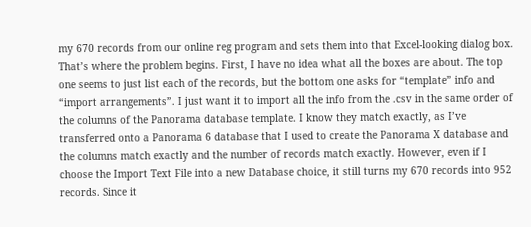my 670 records from our online reg program and sets them into that Excel-looking dialog box. That’s where the problem begins. First, I have no idea what all the boxes are about. The top one seems to just list each of the records, but the bottom one asks for “template” info and “import arrangements”. I just want it to import all the info from the .csv in the same order of the columns of the Panorama database template. I know they match exactly, as I’ve transferred onto a Panorama 6 database that I used to create the Panorama X database and the columns match exactly and the number of records match exactly. However, even if I choose the Import Text File into a new Database choice, it still turns my 670 records into 952 records. Since it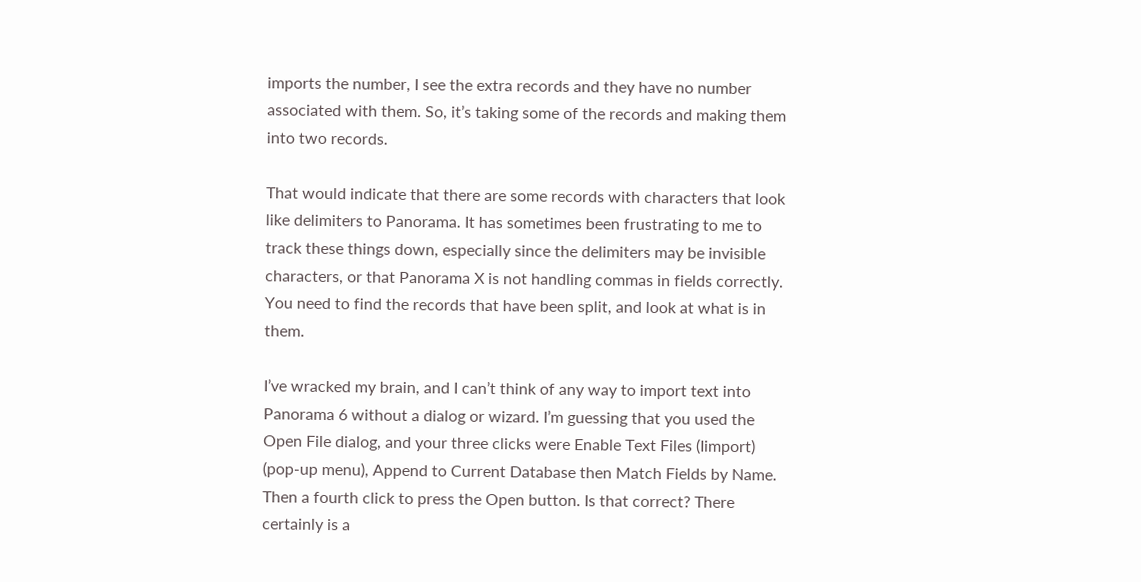imports the number, I see the extra records and they have no number associated with them. So, it’s taking some of the records and making them into two records.

That would indicate that there are some records with characters that look like delimiters to Panorama. It has sometimes been frustrating to me to track these things down, especially since the delimiters may be invisible characters, or that Panorama X is not handling commas in fields correctly. You need to find the records that have been split, and look at what is in them.

I’ve wracked my brain, and I can’t think of any way to import text into Panorama 6 without a dialog or wizard. I’m guessing that you used the Open File dialog, and your three clicks were Enable Text Files (Iimport) (pop-up menu), Append to Current Database then Match Fields by Name. Then a fourth click to press the Open button. Is that correct? There certainly is a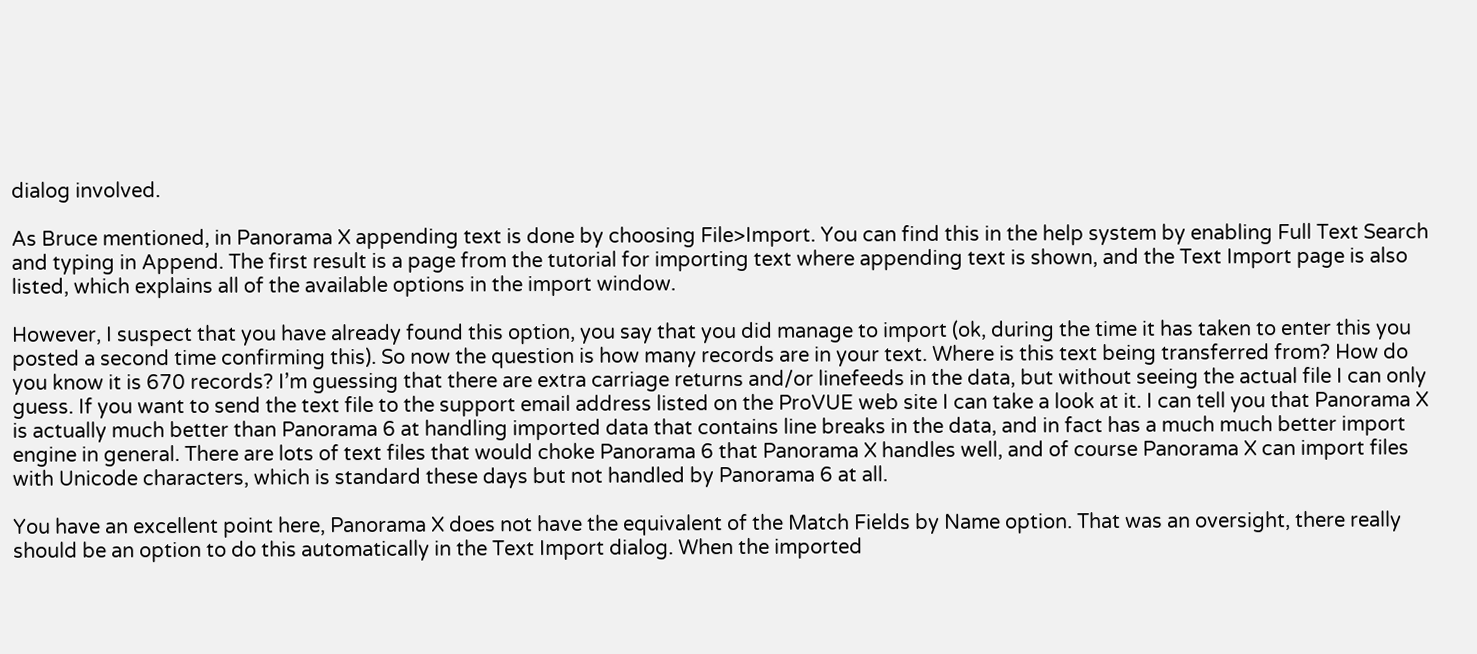dialog involved.

As Bruce mentioned, in Panorama X appending text is done by choosing File>Import. You can find this in the help system by enabling Full Text Search and typing in Append. The first result is a page from the tutorial for importing text where appending text is shown, and the Text Import page is also listed, which explains all of the available options in the import window.

However, I suspect that you have already found this option, you say that you did manage to import (ok, during the time it has taken to enter this you posted a second time confirming this). So now the question is how many records are in your text. Where is this text being transferred from? How do you know it is 670 records? I’m guessing that there are extra carriage returns and/or linefeeds in the data, but without seeing the actual file I can only guess. If you want to send the text file to the support email address listed on the ProVUE web site I can take a look at it. I can tell you that Panorama X is actually much better than Panorama 6 at handling imported data that contains line breaks in the data, and in fact has a much much better import engine in general. There are lots of text files that would choke Panorama 6 that Panorama X handles well, and of course Panorama X can import files with Unicode characters, which is standard these days but not handled by Panorama 6 at all.

You have an excellent point here, Panorama X does not have the equivalent of the Match Fields by Name option. That was an oversight, there really should be an option to do this automatically in the Text Import dialog. When the imported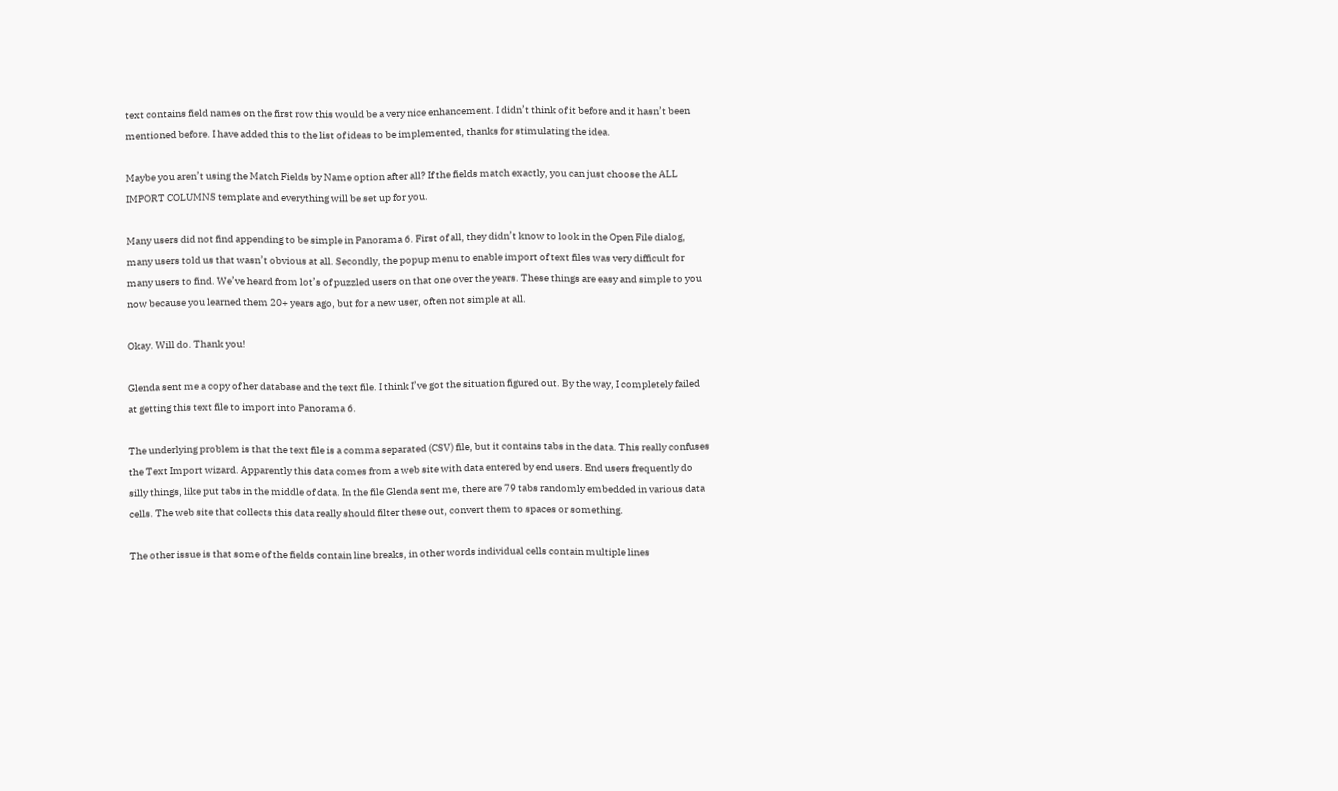text contains field names on the first row this would be a very nice enhancement. I didn’t think of it before and it hasn’t been mentioned before. I have added this to the list of ideas to be implemented, thanks for stimulating the idea.

Maybe you aren’t using the Match Fields by Name option after all? If the fields match exactly, you can just choose the ALL IMPORT COLUMNS template and everything will be set up for you.

Many users did not find appending to be simple in Panorama 6. First of all, they didn’t know to look in the Open File dialog, many users told us that wasn’t obvious at all. Secondly, the popup menu to enable import of text files was very difficult for many users to find. We’ve heard from lot’s of puzzled users on that one over the years. These things are easy and simple to you now because you learned them 20+ years ago, but for a new user, often not simple at all.

Okay. Will do. Thank you!

Glenda sent me a copy of her database and the text file. I think I’ve got the situation figured out. By the way, I completely failed at getting this text file to import into Panorama 6.

The underlying problem is that the text file is a comma separated (CSV) file, but it contains tabs in the data. This really confuses the Text Import wizard. Apparently this data comes from a web site with data entered by end users. End users frequently do silly things, like put tabs in the middle of data. In the file Glenda sent me, there are 79 tabs randomly embedded in various data cells. The web site that collects this data really should filter these out, convert them to spaces or something.

The other issue is that some of the fields contain line breaks, in other words individual cells contain multiple lines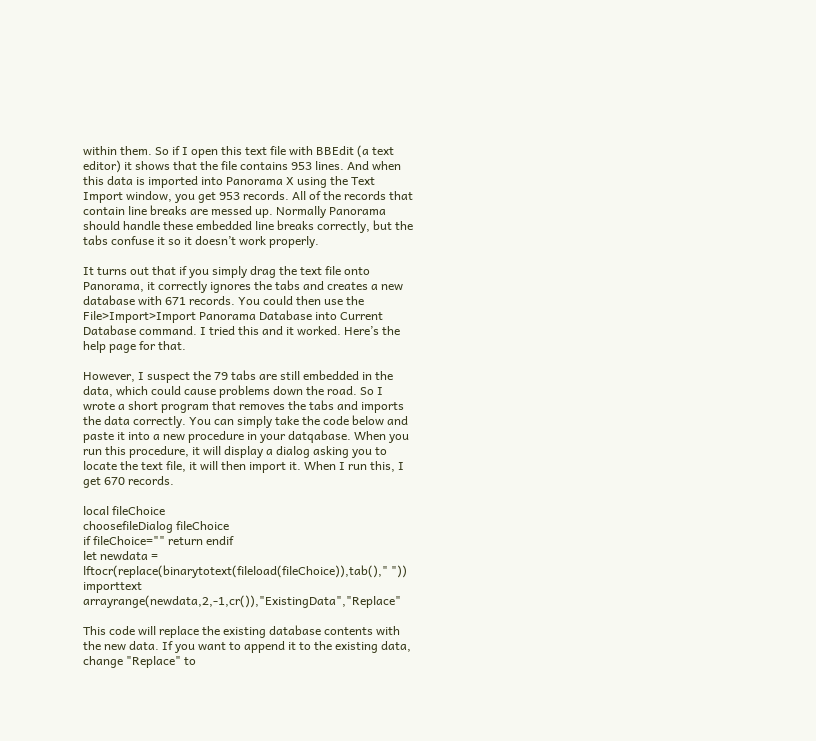within them. So if I open this text file with BBEdit (a text editor) it shows that the file contains 953 lines. And when this data is imported into Panorama X using the Text Import window, you get 953 records. All of the records that contain line breaks are messed up. Normally Panorama should handle these embedded line breaks correctly, but the tabs confuse it so it doesn’t work properly.

It turns out that if you simply drag the text file onto Panorama, it correctly ignores the tabs and creates a new database with 671 records. You could then use the File>Import>Import Panorama Database into Current Database command. I tried this and it worked. Here’s the help page for that.

However, I suspect the 79 tabs are still embedded in the data, which could cause problems down the road. So I wrote a short program that removes the tabs and imports the data correctly. You can simply take the code below and paste it into a new procedure in your datqabase. When you run this procedure, it will display a dialog asking you to locate the text file, it will then import it. When I run this, I get 670 records.

local fileChoice
choosefileDialog fileChoice
if fileChoice="" return endif
let newdata = lftocr(replace(binarytotext(fileload(fileChoice)),tab()," "))
importtext arrayrange(newdata,2,-1,cr()),"ExistingData","Replace"

This code will replace the existing database contents with the new data. If you want to append it to the existing data, change "Replace" to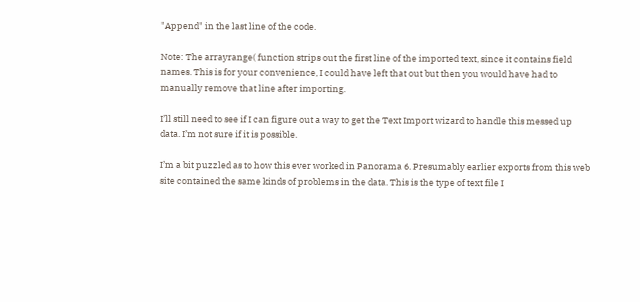"Append" in the last line of the code.

Note: The arrayrange( function strips out the first line of the imported text, since it contains field names. This is for your convenience, I could have left that out but then you would have had to manually remove that line after importing.

I’ll still need to see if I can figure out a way to get the Text Import wizard to handle this messed up data. I’m not sure if it is possible.

I’m a bit puzzled as to how this ever worked in Panorama 6. Presumably earlier exports from this web site contained the same kinds of problems in the data. This is the type of text file I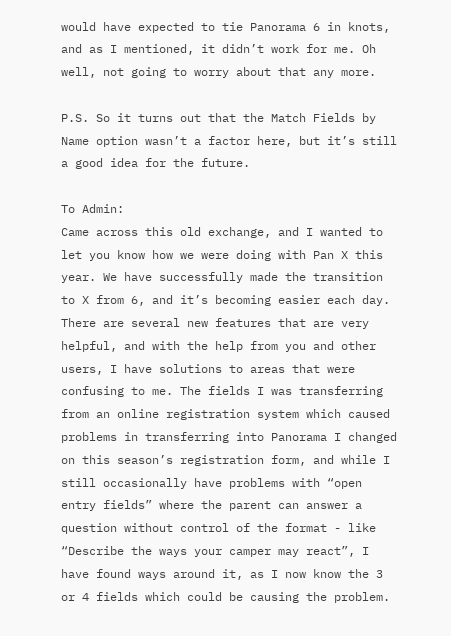would have expected to tie Panorama 6 in knots, and as I mentioned, it didn’t work for me. Oh well, not going to worry about that any more.

P.S. So it turns out that the Match Fields by Name option wasn’t a factor here, but it’s still a good idea for the future.

To Admin:
Came across this old exchange, and I wanted to let you know how we were doing with Pan X this year. We have successfully made the transition to X from 6, and it’s becoming easier each day. There are several new features that are very helpful, and with the help from you and other users, I have solutions to areas that were confusing to me. The fields I was transferring from an online registration system which caused problems in transferring into Panorama I changed on this season’s registration form, and while I still occasionally have problems with “open entry fields” where the parent can answer a question without control of the format - like “Describe the ways your camper may react”, I have found ways around it, as I now know the 3 or 4 fields which could be causing the problem.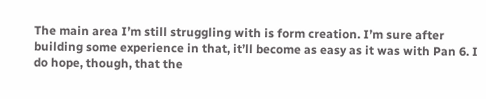The main area I’m still struggling with is form creation. I’m sure after building some experience in that, it’ll become as easy as it was with Pan 6. I do hope, though, that the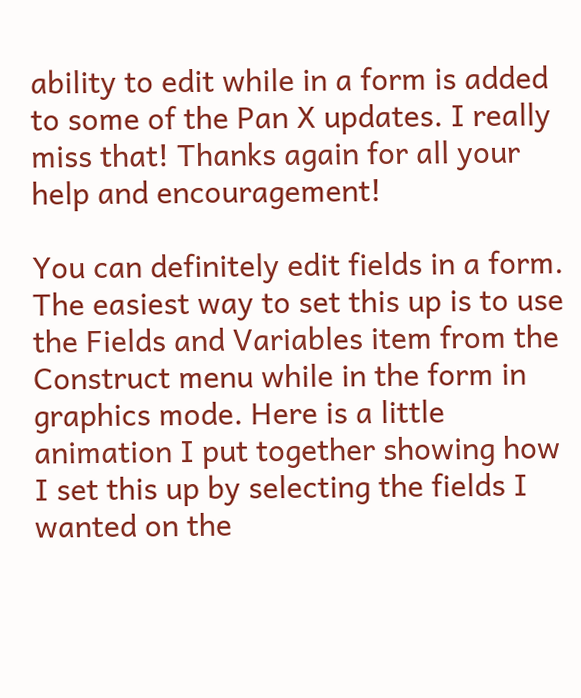ability to edit while in a form is added to some of the Pan X updates. I really miss that! Thanks again for all your help and encouragement!

You can definitely edit fields in a form. The easiest way to set this up is to use the Fields and Variables item from the Construct menu while in the form in graphics mode. Here is a little animation I put together showing how I set this up by selecting the fields I wanted on the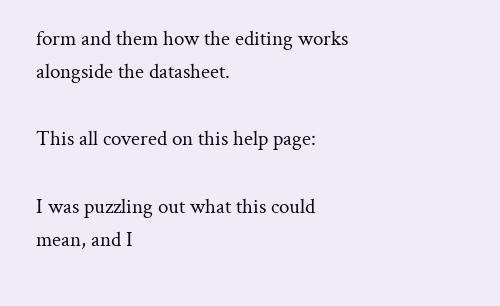form and them how the editing works alongside the datasheet.

This all covered on this help page:

I was puzzling out what this could mean, and I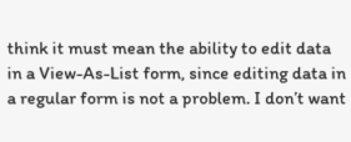think it must mean the ability to edit data in a View-As-List form, since editing data in a regular form is not a problem. I don’t want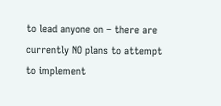to lead anyone on – there are currently NO plans to attempt to implement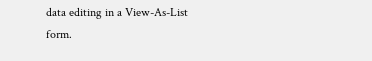data editing in a View-As-List form.